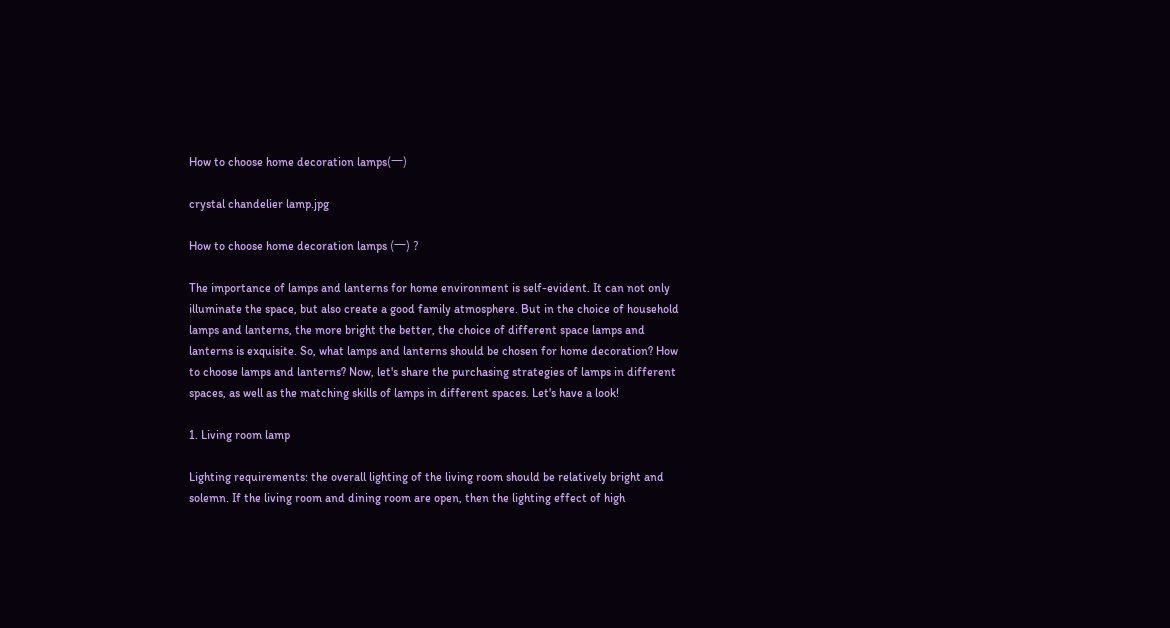How to choose home decoration lamps(一)

crystal chandelier lamp.jpg

How to choose home decoration lamps (一) ?

The importance of lamps and lanterns for home environment is self-evident. It can not only illuminate the space, but also create a good family atmosphere. But in the choice of household lamps and lanterns, the more bright the better, the choice of different space lamps and lanterns is exquisite. So, what lamps and lanterns should be chosen for home decoration? How to choose lamps and lanterns? Now, let's share the purchasing strategies of lamps in different spaces, as well as the matching skills of lamps in different spaces. Let's have a look!

1. Living room lamp

Lighting requirements: the overall lighting of the living room should be relatively bright and solemn. If the living room and dining room are open, then the lighting effect of high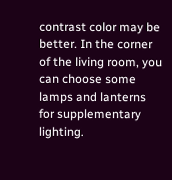contrast color may be better. In the corner of the living room, you can choose some lamps and lanterns for supplementary lighting.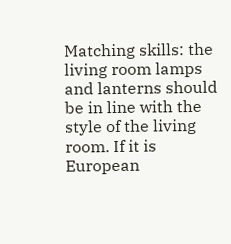Matching skills: the living room lamps and lanterns should be in line with the style of the living room. If it is European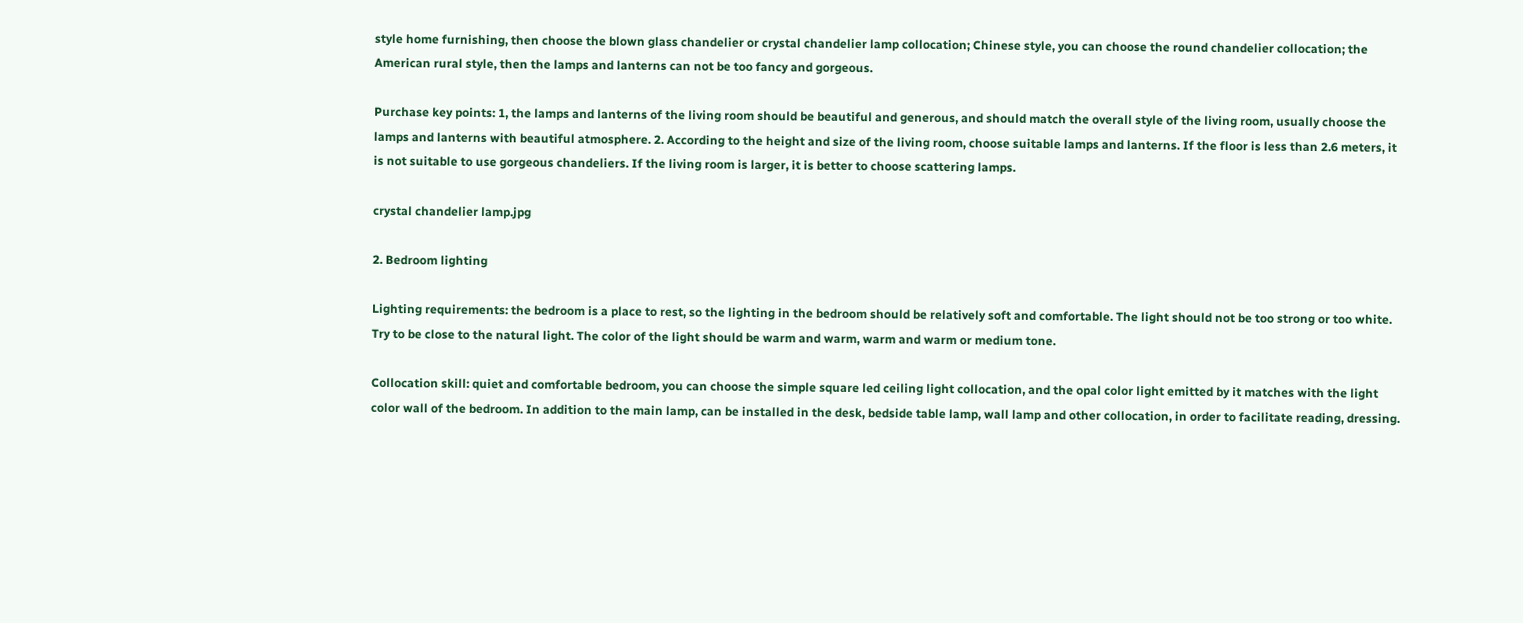style home furnishing, then choose the blown glass chandelier or crystal chandelier lamp collocation; Chinese style, you can choose the round chandelier collocation; the American rural style, then the lamps and lanterns can not be too fancy and gorgeous.

Purchase key points: 1, the lamps and lanterns of the living room should be beautiful and generous, and should match the overall style of the living room, usually choose the lamps and lanterns with beautiful atmosphere. 2. According to the height and size of the living room, choose suitable lamps and lanterns. If the floor is less than 2.6 meters, it is not suitable to use gorgeous chandeliers. If the living room is larger, it is better to choose scattering lamps.

crystal chandelier lamp.jpg

2. Bedroom lighting

Lighting requirements: the bedroom is a place to rest, so the lighting in the bedroom should be relatively soft and comfortable. The light should not be too strong or too white. Try to be close to the natural light. The color of the light should be warm and warm, warm and warm or medium tone.

Collocation skill: quiet and comfortable bedroom, you can choose the simple square led ceiling light collocation, and the opal color light emitted by it matches with the light color wall of the bedroom. In addition to the main lamp, can be installed in the desk, bedside table lamp, wall lamp and other collocation, in order to facilitate reading, dressing.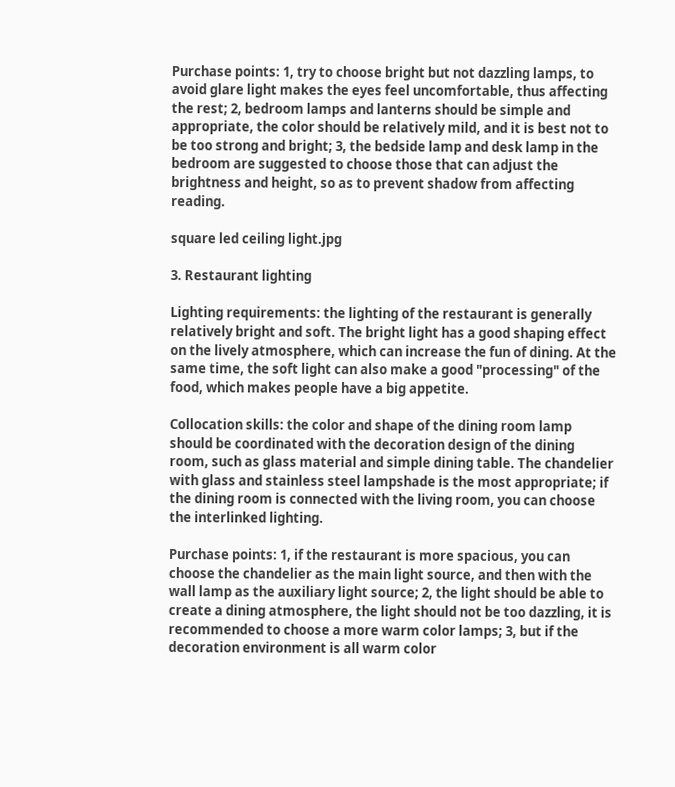Purchase points: 1, try to choose bright but not dazzling lamps, to avoid glare light makes the eyes feel uncomfortable, thus affecting the rest; 2, bedroom lamps and lanterns should be simple and appropriate, the color should be relatively mild, and it is best not to be too strong and bright; 3, the bedside lamp and desk lamp in the bedroom are suggested to choose those that can adjust the brightness and height, so as to prevent shadow from affecting reading.

square led ceiling light.jpg

3. Restaurant lighting

Lighting requirements: the lighting of the restaurant is generally relatively bright and soft. The bright light has a good shaping effect on the lively atmosphere, which can increase the fun of dining. At the same time, the soft light can also make a good "processing" of the food, which makes people have a big appetite.

Collocation skills: the color and shape of the dining room lamp should be coordinated with the decoration design of the dining room, such as glass material and simple dining table. The chandelier with glass and stainless steel lampshade is the most appropriate; if the dining room is connected with the living room, you can choose the interlinked lighting.

Purchase points: 1, if the restaurant is more spacious, you can choose the chandelier as the main light source, and then with the wall lamp as the auxiliary light source; 2, the light should be able to create a dining atmosphere, the light should not be too dazzling, it is recommended to choose a more warm color lamps; 3, but if the decoration environment is all warm color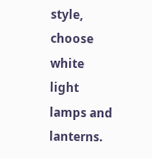style, choose white light lamps and lanterns.